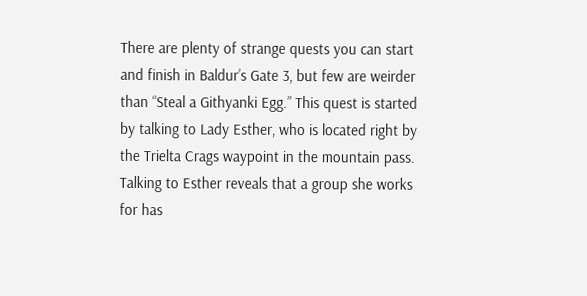There are plenty of strange quests you can start and finish in Baldur’s Gate 3, but few are weirder than “Steal a Githyanki Egg.” This quest is started by talking to Lady Esther, who is located right by the Trielta Crags waypoint in the mountain pass. Talking to Esther reveals that a group she works for has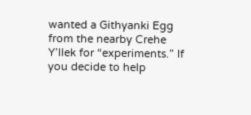wanted a Githyanki Egg from the nearby Crehe Y’llek for “experiments.” If you decide to help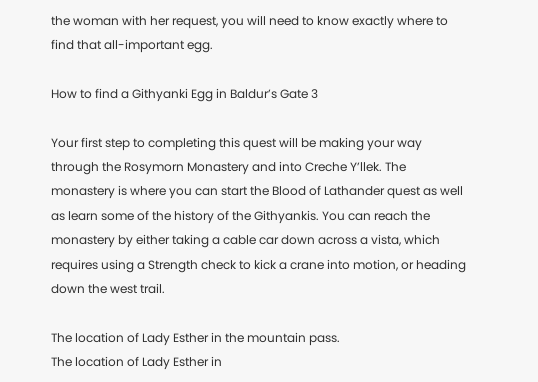the woman with her request, you will need to know exactly where to find that all-important egg.

How to find a Githyanki Egg in Baldur’s Gate 3

Your first step to completing this quest will be making your way through the Rosymorn Monastery and into Creche Y’llek. The monastery is where you can start the Blood of Lathander quest as well as learn some of the history of the Githyankis. You can reach the monastery by either taking a cable car down across a vista, which requires using a Strength check to kick a crane into motion, or heading down the west trail.

The location of Lady Esther in the mountain pass.
The location of Lady Esther in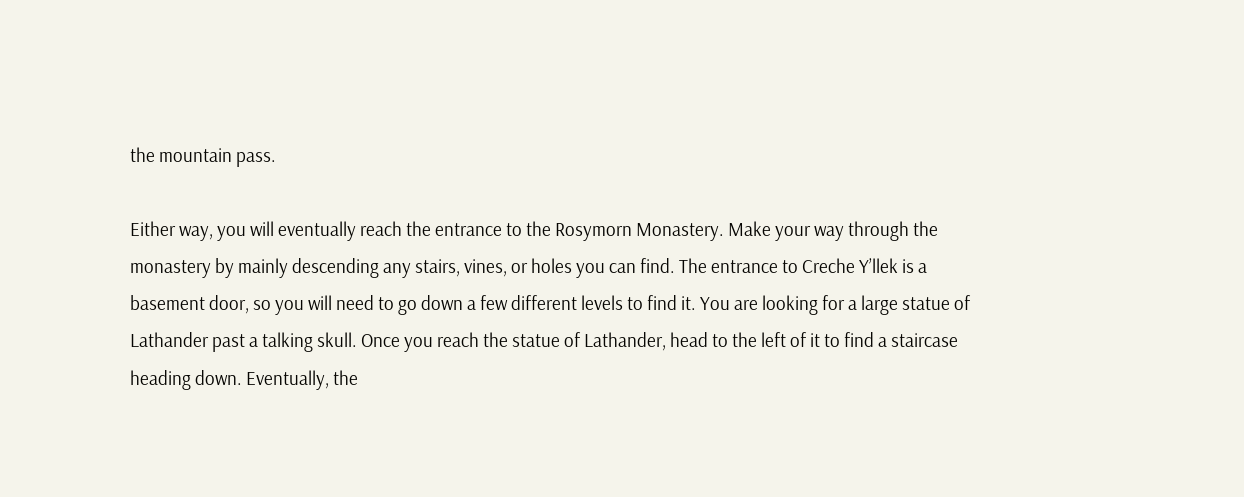the mountain pass.

Either way, you will eventually reach the entrance to the Rosymorn Monastery. Make your way through the monastery by mainly descending any stairs, vines, or holes you can find. The entrance to Creche Y’llek is a basement door, so you will need to go down a few different levels to find it. You are looking for a large statue of Lathander past a talking skull. Once you reach the statue of Lathander, head to the left of it to find a staircase heading down. Eventually, the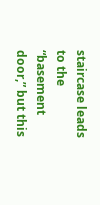staircase leads to the “basement door,” but this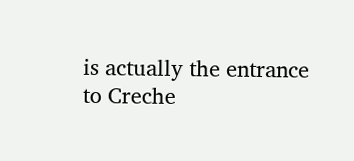is actually the entrance to Creche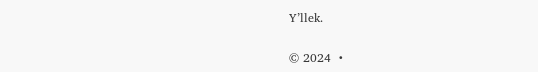Y’llek.

© 2024  •